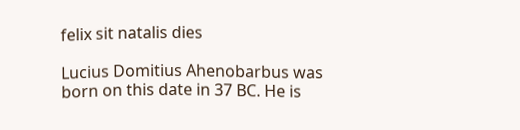felix sit natalis dies

Lucius Domitius Ahenobarbus was born on this date in 37 BC. He is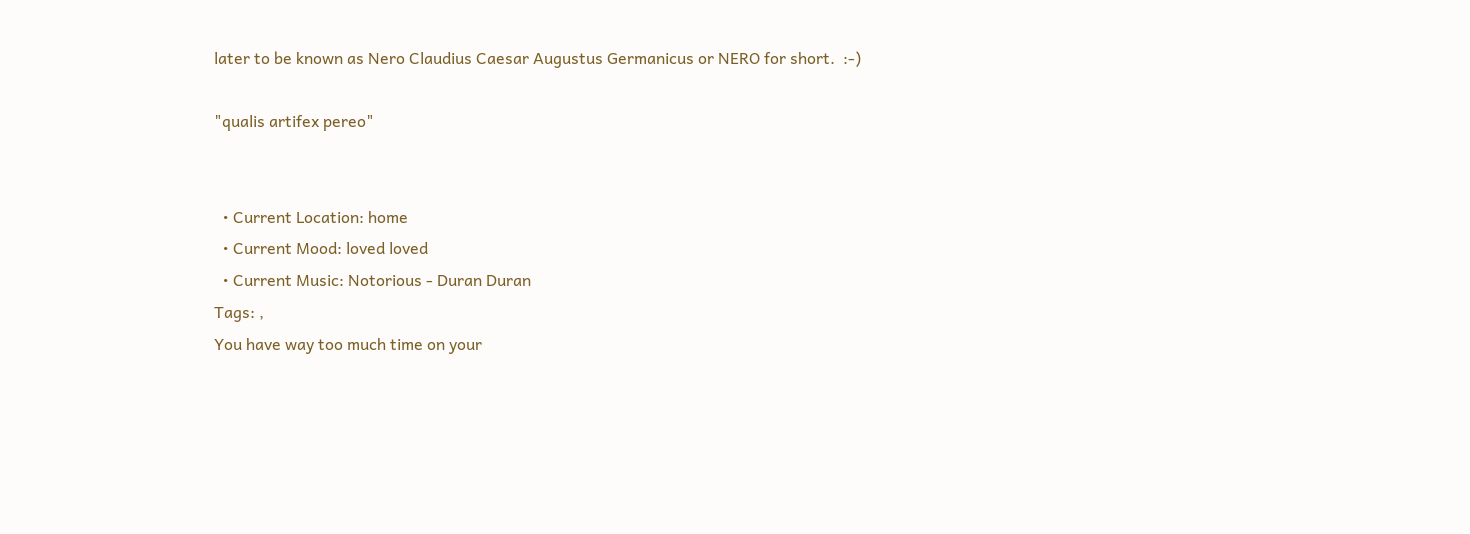later to be known as Nero Claudius Caesar Augustus Germanicus or NERO for short.  :-)

"qualis artifex pereo"


  • Current Location: home
  • Current Mood: loved loved
  • Current Music: Notorious - Duran Duran
Tags: ,
You have way too much time on your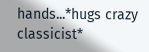hands...*hugs crazy classicist*